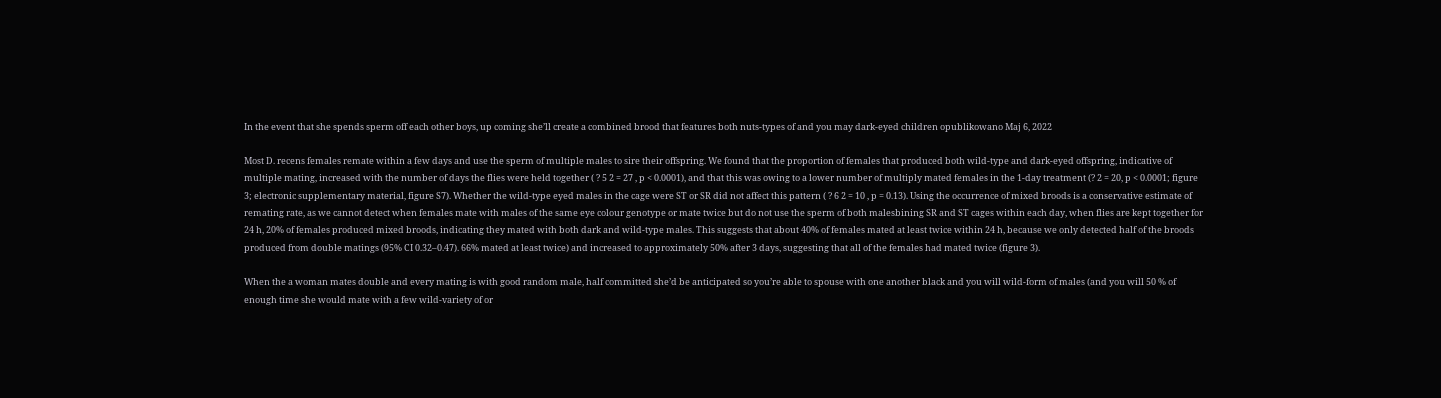In the event that she spends sperm off each other boys, up coming she’ll create a combined brood that features both nuts-types of and you may dark-eyed children opublikowano Maj 6, 2022

Most D. recens females remate within a few days and use the sperm of multiple males to sire their offspring. We found that the proportion of females that produced both wild-type and dark-eyed offspring, indicative of multiple mating, increased with the number of days the flies were held together ( ? 5 2 = 27 , p < 0.0001), and that this was owing to a lower number of multiply mated females in the 1-day treatment (? 2 = 20, p < 0.0001; figure 3; electronic supplementary material, figure S7). Whether the wild-type eyed males in the cage were ST or SR did not affect this pattern ( ? 6 2 = 10 , p = 0.13). Using the occurrence of mixed broods is a conservative estimate of remating rate, as we cannot detect when females mate with males of the same eye colour genotype or mate twice but do not use the sperm of both malesbining SR and ST cages within each day, when flies are kept together for 24 h, 20% of females produced mixed broods, indicating they mated with both dark and wild-type males. This suggests that about 40% of females mated at least twice within 24 h, because we only detected half of the broods produced from double matings (95% CI 0.32–0.47). 66% mated at least twice) and increased to approximately 50% after 3 days, suggesting that all of the females had mated twice (figure 3).

When the a woman mates double and every mating is with good random male, half committed she’d be anticipated so you’re able to spouse with one another black and you will wild-form of males (and you will 50 % of enough time she would mate with a few wild-variety of or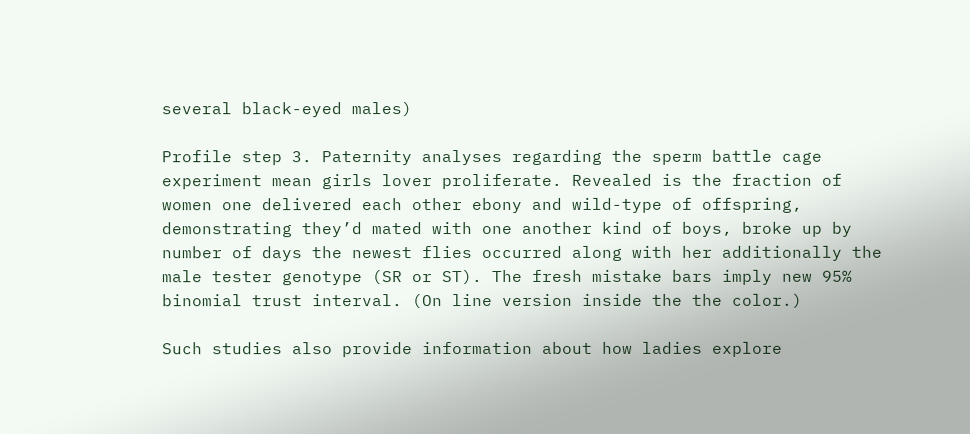several black-eyed males)

Profile step 3. Paternity analyses regarding the sperm battle cage experiment mean girls lover proliferate. Revealed is the fraction of women one delivered each other ebony and wild-type of offspring, demonstrating they’d mated with one another kind of boys, broke up by number of days the newest flies occurred along with her additionally the male tester genotype (SR or ST). The fresh mistake bars imply new 95% binomial trust interval. (On line version inside the the color.)

Such studies also provide information about how ladies explore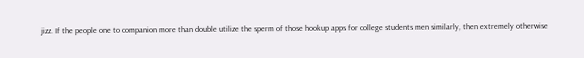jizz. If the people one to companion more than double utilize the sperm of those hookup apps for college students men similarly, then extremely otherwise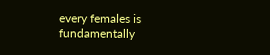every females is fundamentally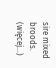sire mixed broods. (więcej…)